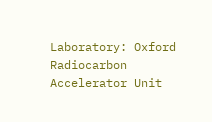Laboratory: Oxford Radiocarbon Accelerator Unit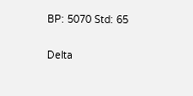BP: 5070 Std: 65

Delta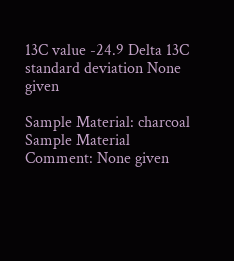13C value -24.9 Delta 13C standard deviation None given

Sample Material: charcoal Sample Material Comment: None given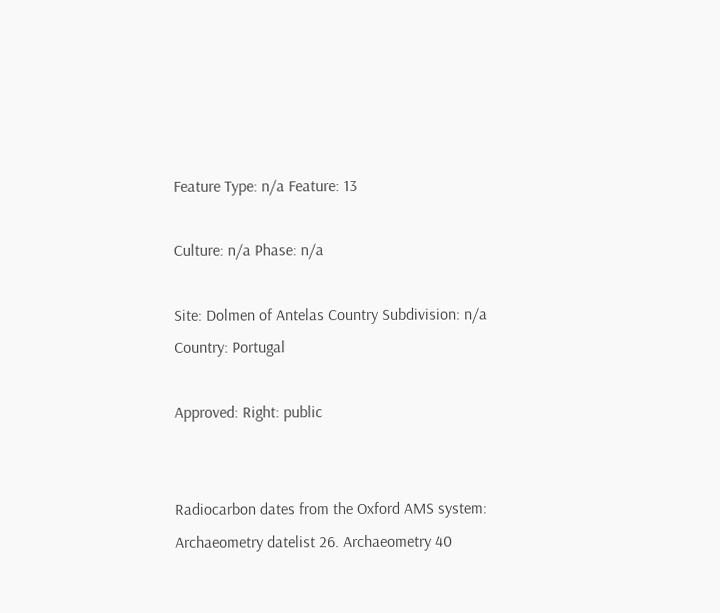Feature Type: n/a Feature: 13

Culture: n/a Phase: n/a

Site: Dolmen of Antelas Country Subdivision: n/a Country: Portugal

Approved: Right: public


Radiocarbon dates from the Oxford AMS system: Archaeometry datelist 26. Archaeometry 40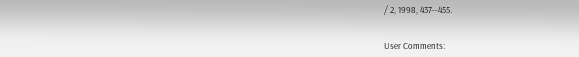/ 2, 1998, 437--455.


User Comments: